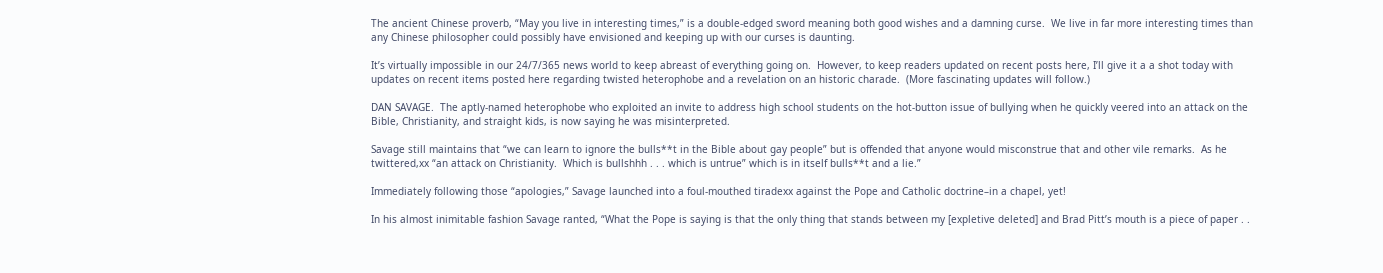The ancient Chinese proverb, “May you live in interesting times,” is a double-edged sword meaning both good wishes and a damning curse.  We live in far more interesting times than any Chinese philosopher could possibly have envisioned and keeping up with our curses is daunting.

It’s virtually impossible in our 24/7/365 news world to keep abreast of everything going on.  However, to keep readers updated on recent posts here, I’ll give it a a shot today with updates on recent items posted here regarding twisted heterophobe and a revelation on an historic charade.  (More fascinating updates will follow.)

DAN SAVAGE.  The aptly-named heterophobe who exploited an invite to address high school students on the hot-button issue of bullying when he quickly veered into an attack on the Bible, Christianity, and straight kids, is now saying he was misinterpreted.

Savage still maintains that “we can learn to ignore the bulls**t in the Bible about gay people” but is offended that anyone would misconstrue that and other vile remarks.  As he twittered,xx “an attack on Christianity.  Which is bullshhh . . . which is untrue” which is in itself bulls**t and a lie.”

Immediately following those “apologies,” Savage launched into a foul-mouthed tiradexx against the Pope and Catholic doctrine–in a chapel, yet!

In his almost inimitable fashion Savage ranted, “What the Pope is saying is that the only thing that stands between my [expletive deleted] and Brad Pitt’s mouth is a piece of paper . .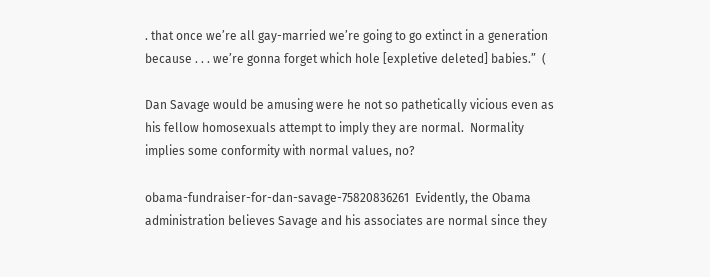. that once we’re all gay-married we’re going to go extinct in a generation because . . . we’re gonna forget which hole [expletive deleted] babies.”  (

Dan Savage would be amusing were he not so pathetically vicious even as his fellow homosexuals attempt to imply they are normal.  Normality implies some conformity with normal values, no?

obama-fundraiser-for-dan-savage-75820836261  Evidently, the Obama administration believes Savage and his associates are normal since they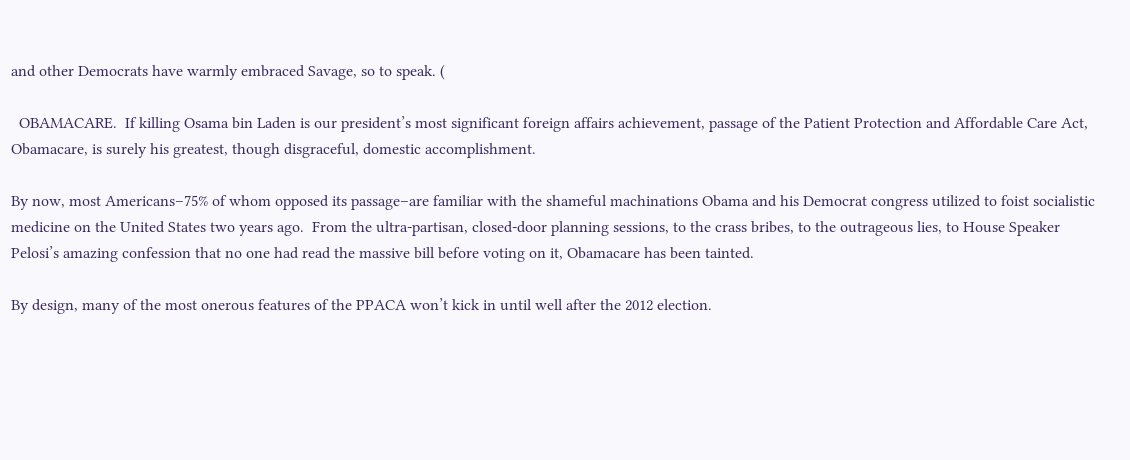and other Democrats have warmly embraced Savage, so to speak. (

  OBAMACARE.  If killing Osama bin Laden is our president’s most significant foreign affairs achievement, passage of the Patient Protection and Affordable Care Act, Obamacare, is surely his greatest, though disgraceful, domestic accomplishment.

By now, most Americans–75% of whom opposed its passage–are familiar with the shameful machinations Obama and his Democrat congress utilized to foist socialistic medicine on the United States two years ago.  From the ultra-partisan, closed-door planning sessions, to the crass bribes, to the outrageous lies, to House Speaker Pelosi’s amazing confession that no one had read the massive bill before voting on it, Obamacare has been tainted.

By design, many of the most onerous features of the PPACA won’t kick in until well after the 2012 election.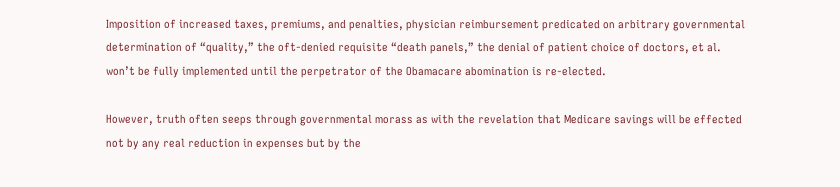Imposition of increased taxes, premiums, and penalties, physician reimbursement predicated on arbitrary governmental determination of “quality,” the oft-denied requisite “death panels,” the denial of patient choice of doctors, et al. won’t be fully implemented until the perpetrator of the Obamacare abomination is re-elected.

However, truth often seeps through governmental morass as with the revelation that Medicare savings will be effected not by any real reduction in expenses but by the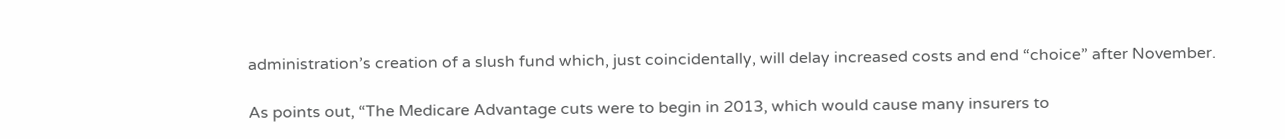administration’s creation of a slush fund which, just coincidentally, will delay increased costs and end “choice” after November.

As points out, “The Medicare Advantage cuts were to begin in 2013, which would cause many insurers to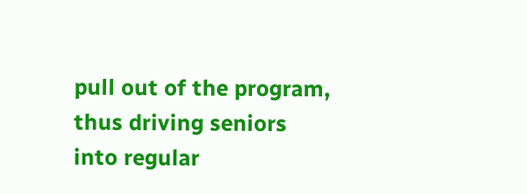pull out of the program, thus driving seniors into regular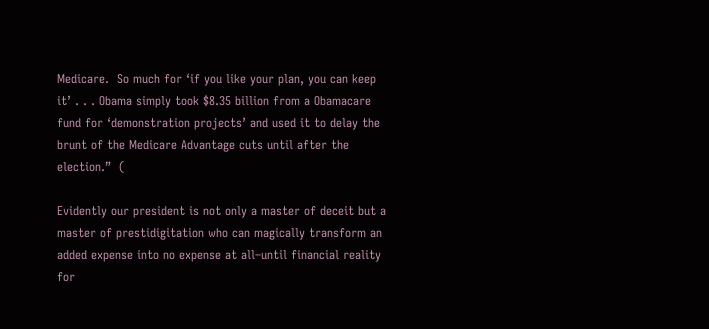Medicare.  So much for ‘if you like your plan, you can keep it’ . . . Obama simply took $8.35 billion from a Obamacare fund for ‘demonstration projects’ and used it to delay the brunt of the Medicare Advantage cuts until after the election.”  (

Evidently our president is not only a master of deceit but a master of prestidigitation who can magically transform an added expense into no expense at all–until financial reality for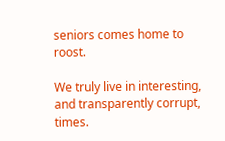seniors comes home to roost.

We truly live in interesting, and transparently corrupt, times.